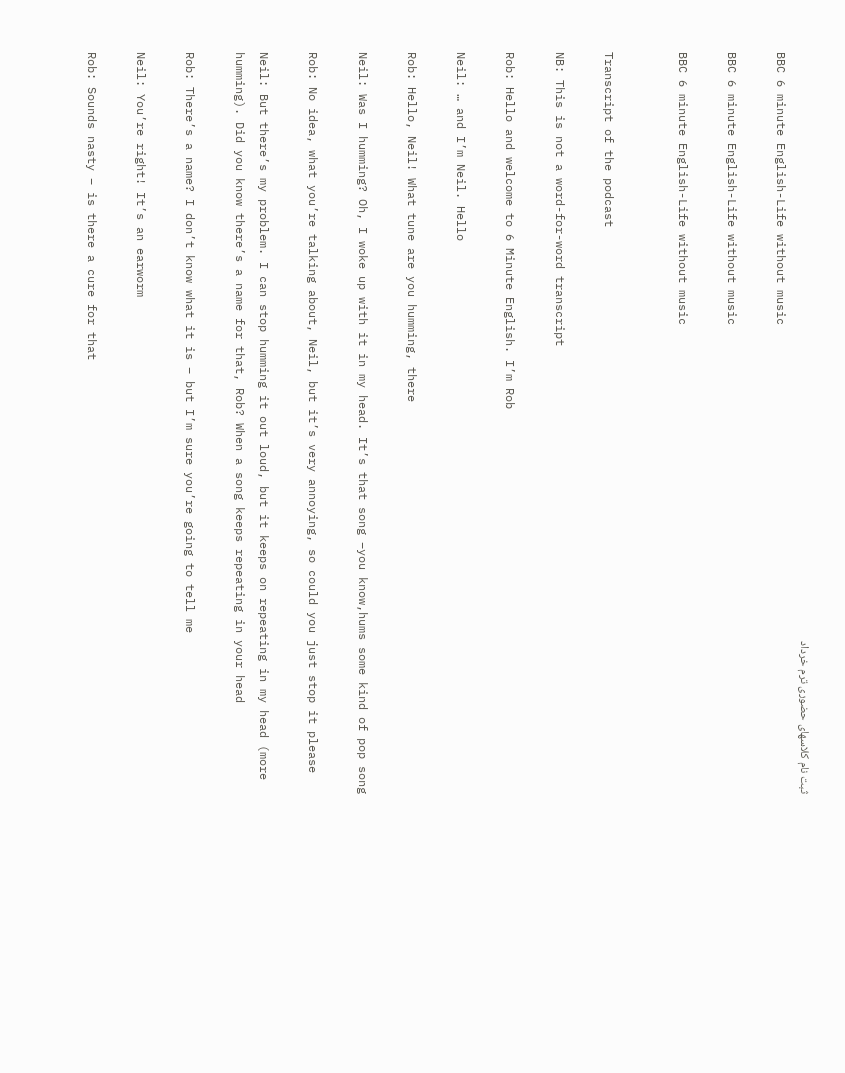ثبت نام کلاسهای حضوری ترم خرداد
BBC 6 minute English-Life without music

BBC 6 minute English-Life without music

BBC 6 minute English-Life without music


Transcript of the podcast

NB: This is not a word-for-word transcript

Rob: Hello and welcome to 6 Minute English. I’m Rob

Neil: … and I’m Neil. Hello

Rob: Hello, Neil! What tune are you humming, there

Neil: Was I humming? Oh, I woke up with it in my head. It’s that song –you know,hums some kind of pop song

Rob: No idea, what you’re talking about, Neil, but it’s very annoying, so could you just stop it please

Neil: But there’s my problem. I can stop humming it out loud, but it keeps on repeating in my head (more humming). Did you know there’s a name for that, Rob? When a song keeps repeating in your head

Rob: There’s a name? I don’t know what it is – but I’m sure you’re going to tell me

Neil: You’re right! It’s an earworm

Rob: Sounds nasty – is there a cure for that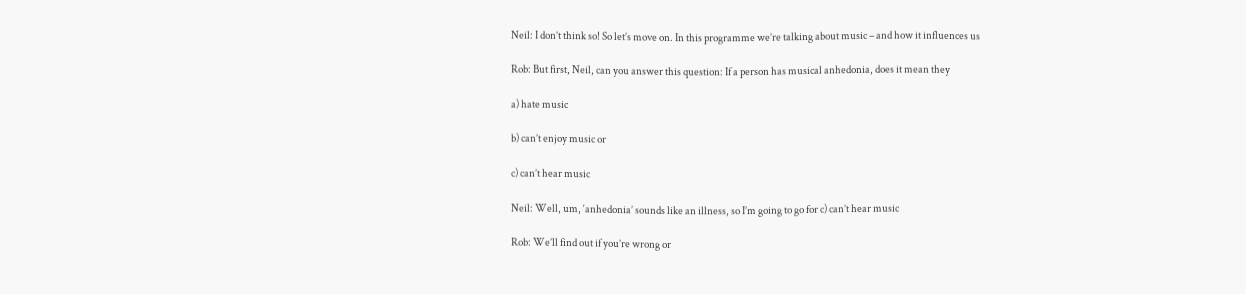Neil: I don’t think so! So let’s move on. In this programme we’re talking about music – and how it influences us

Rob: But first, Neil, can you answer this question: If a person has musical anhedonia, does it mean they

a) hate music

b) can’t enjoy music or

c) can’t hear music

Neil: Well, um, ‘anhedonia’ sounds like an illness, so I’m going to go for c) can’t hear music

Rob: We’ll find out if you’re wrong or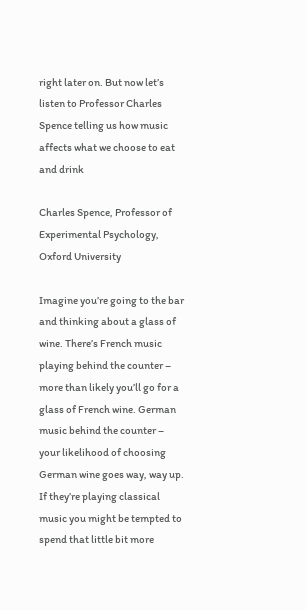right later on. But now let’s listen to Professor Charles Spence telling us how music affects what we choose to eat and drink

Charles Spence, Professor of Experimental Psychology, Oxford University

Imagine you’re going to the bar and thinking about a glass of wine. There’s French music playing behind the counter – more than likely you’ll go for a glass of French wine. German music behind the counter – your likelihood of choosing German wine goes way, way up. If they’re playing classical music you might be tempted to spend that little bit more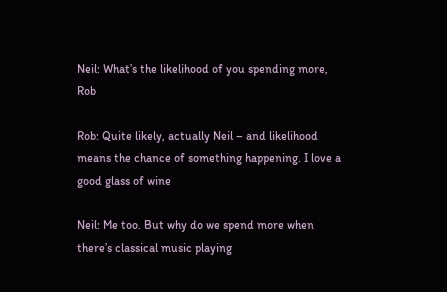Neil: What’s the likelihood of you spending more, Rob

Rob: Quite likely, actually Neil – and likelihood means the chance of something happening. I love a good glass of wine

Neil: Me too. But why do we spend more when there’s classical music playing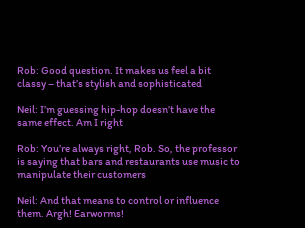Rob: Good question. It makes us feel a bit classy – that’s stylish and sophisticated

Neil: I’m guessing hip-hop doesn’t have the same effect. Am I right

Rob: You’re always right, Rob. So, the professor is saying that bars and restaurants use music to manipulate their customers

Neil: And that means to control or influence them. Argh! Earworms!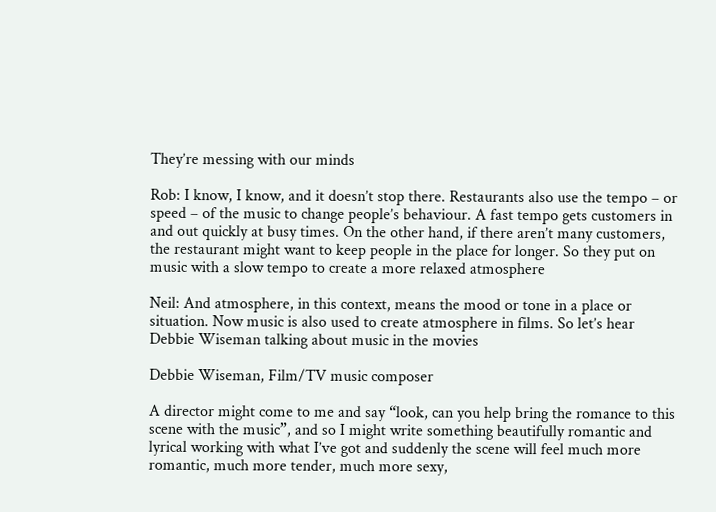They’re messing with our minds

Rob: I know, I know, and it doesn’t stop there. Restaurants also use the tempo – or speed – of the music to change people’s behaviour. A fast tempo gets customers in and out quickly at busy times. On the other hand, if there aren’t many customers, the restaurant might want to keep people in the place for longer. So they put on music with a slow tempo to create a more relaxed atmosphere

Neil: And atmosphere, in this context, means the mood or tone in a place or situation. Now music is also used to create atmosphere in films. So let’s hear Debbie Wiseman talking about music in the movies

Debbie Wiseman, Film/TV music composer

A director might come to me and say “look, can you help bring the romance to this scene with the music”, and so I might write something beautifully romantic and lyrical working with what I’ve got and suddenly the scene will feel much more romantic, much more tender, much more sexy,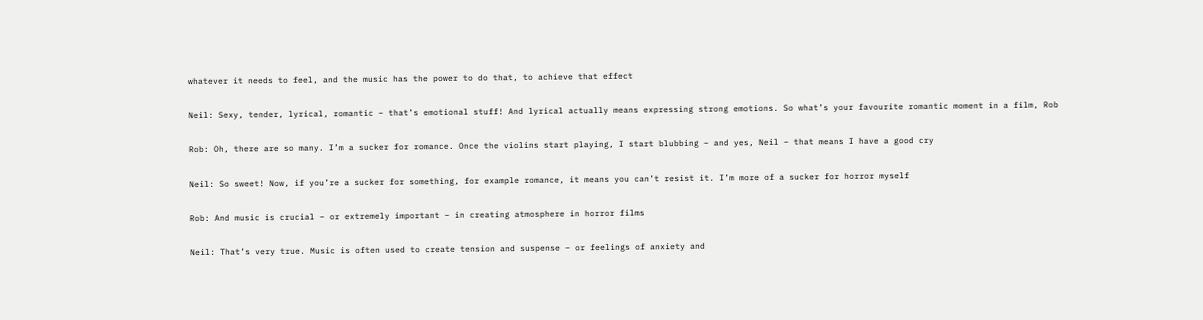whatever it needs to feel, and the music has the power to do that, to achieve that effect

Neil: Sexy, tender, lyrical, romantic – that’s emotional stuff! And lyrical actually means expressing strong emotions. So what’s your favourite romantic moment in a film, Rob

Rob: Oh, there are so many. I’m a sucker for romance. Once the violins start playing, I start blubbing – and yes, Neil – that means I have a good cry

Neil: So sweet! Now, if you’re a sucker for something, for example romance, it means you can’t resist it. I’m more of a sucker for horror myself

Rob: And music is crucial – or extremely important – in creating atmosphere in horror films

Neil: That’s very true. Music is often used to create tension and suspense – or feelings of anxiety and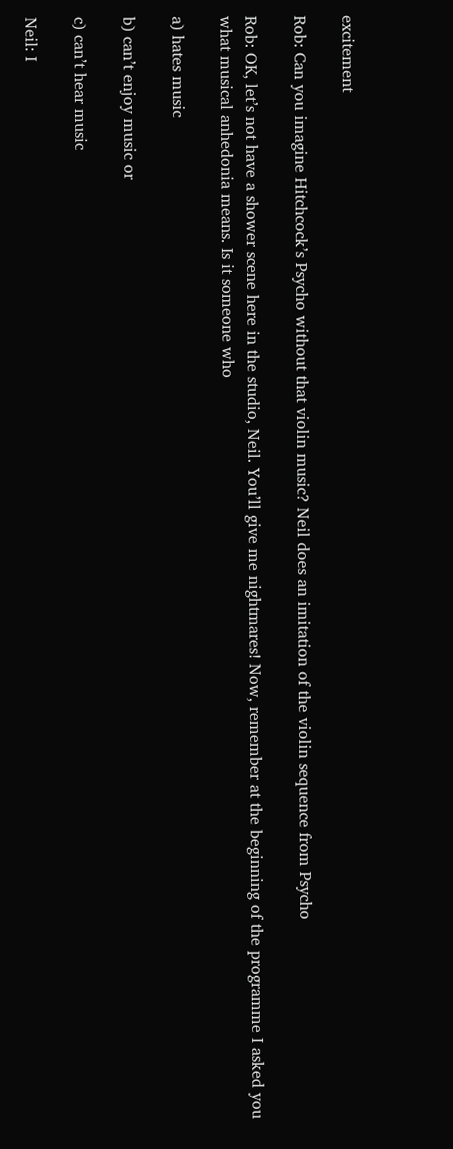excitement

Rob: Can you imagine Hitchcock’s Psycho without that violin music? Neil does an imitation of the violin sequence from Psycho

Rob: OK, let’s not have a shower scene here in the studio, Neil. You’ll give me nightmares! Now, remember at the beginning of the programme I asked you what musical anhedonia means. Is it someone who

a) hates music

b) can’t enjoy music or

c) can’t hear music

Neil: I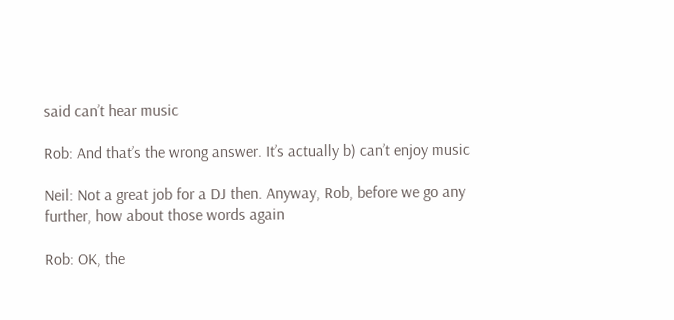said can’t hear music

Rob: And that’s the wrong answer. It’s actually b) can’t enjoy music

Neil: Not a great job for a DJ then. Anyway, Rob, before we go any further, how about those words again

Rob: OK, the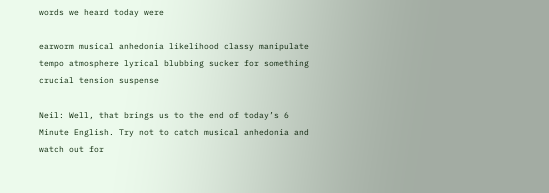words we heard today were

earworm musical anhedonia likelihood classy manipulate tempo atmosphere lyrical blubbing sucker for something crucial tension suspense

Neil: Well, that brings us to the end of today’s 6 Minute English. Try not to catch musical anhedonia and watch out for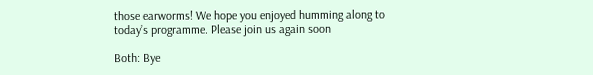those earworms! We hope you enjoyed humming along to today’s programme. Please join us again soon

Both: Bye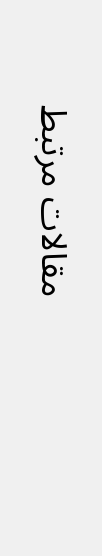مقالات مرتبط